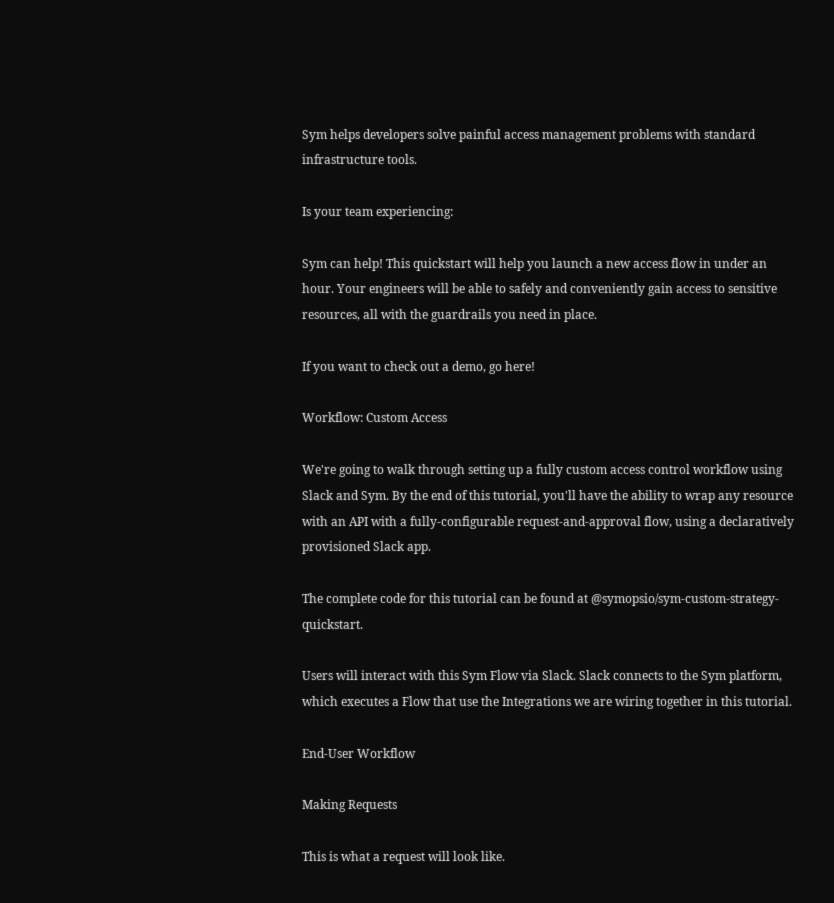Sym helps developers solve painful access management problems with standard infrastructure tools.

Is your team experiencing:

Sym can help! This quickstart will help you launch a new access flow in under an hour. Your engineers will be able to safely and conveniently gain access to sensitive resources, all with the guardrails you need in place.

If you want to check out a demo, go here!

Workflow: Custom Access

We're going to walk through setting up a fully custom access control workflow using Slack and Sym. By the end of this tutorial, you'll have the ability to wrap any resource with an API with a fully-configurable request-and-approval flow, using a declaratively provisioned Slack app.

The complete code for this tutorial can be found at @symopsio/sym-custom-strategy-quickstart.

Users will interact with this Sym Flow via Slack. Slack connects to the Sym platform, which executes a Flow that use the Integrations we are wiring together in this tutorial.

End-User Workflow

Making Requests

This is what a request will look like.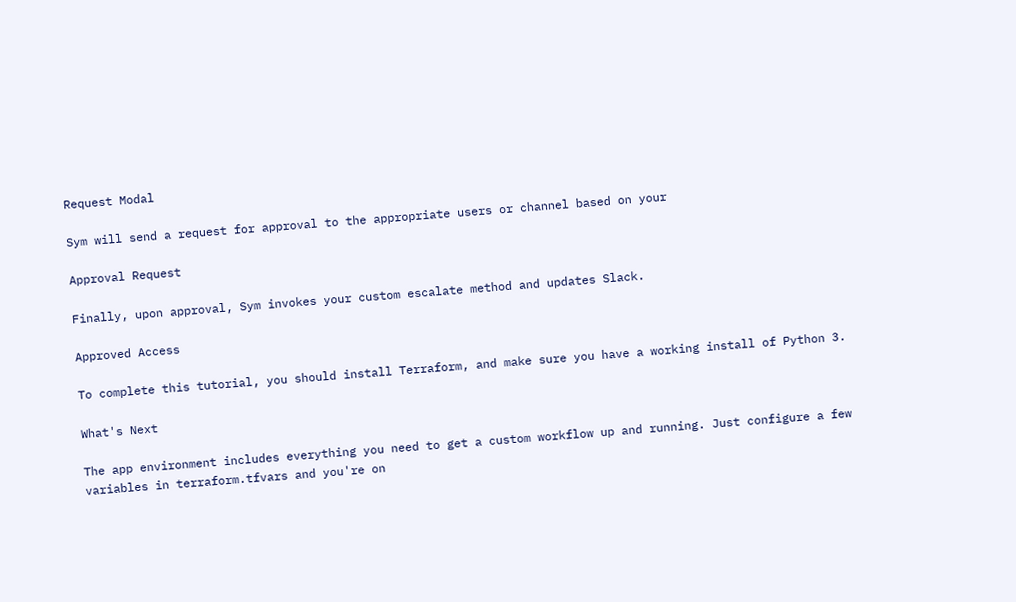Request Modal

Sym will send a request for approval to the appropriate users or channel based on your

Approval Request

Finally, upon approval, Sym invokes your custom escalate method and updates Slack.

Approved Access

To complete this tutorial, you should install Terraform, and make sure you have a working install of Python 3.

What's Next

The app environment includes everything you need to get a custom workflow up and running. Just configure a few variables in terraform.tfvars and you're on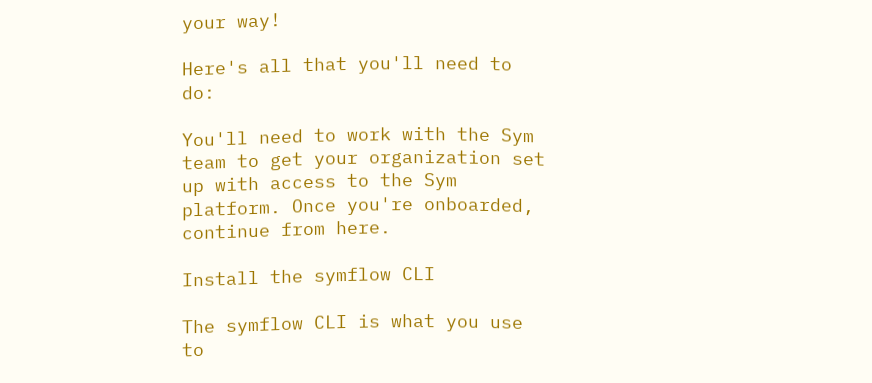your way!

Here's all that you'll need to do:

You'll need to work with the Sym team to get your organization set up with access to the Sym platform. Once you're onboarded, continue from here.

Install the symflow CLI

The symflow CLI is what you use to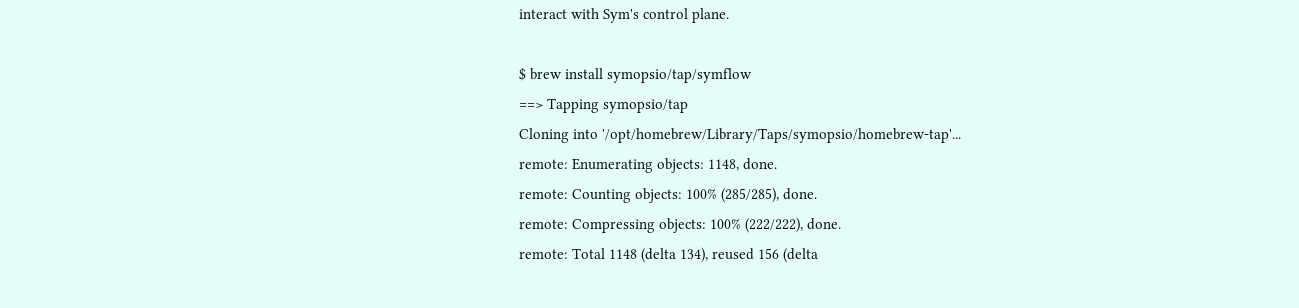interact with Sym's control plane.

$ brew install symopsio/tap/symflow
==> Tapping symopsio/tap
Cloning into '/opt/homebrew/Library/Taps/symopsio/homebrew-tap'...
remote: Enumerating objects: 1148, done.
remote: Counting objects: 100% (285/285), done.
remote: Compressing objects: 100% (222/222), done.
remote: Total 1148 (delta 134), reused 156 (delta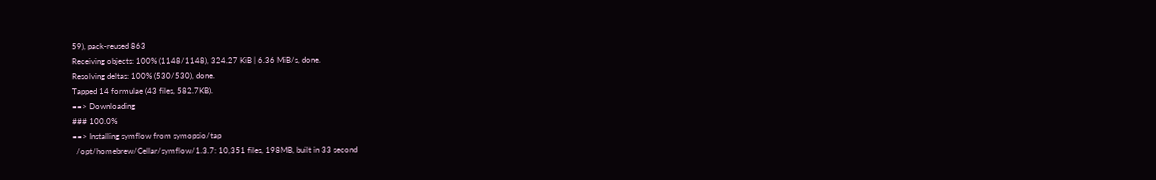59), pack-reused 863
Receiving objects: 100% (1148/1148), 324.27 KiB | 6.36 MiB/s, done.
Resolving deltas: 100% (530/530), done.
Tapped 14 formulae (43 files, 582.7KB).
==> Downloading
### 100.0%
==> Installing symflow from symopsio/tap
  /opt/homebrew/Cellar/symflow/1.3.7: 10,351 files, 198MB, built in 33 second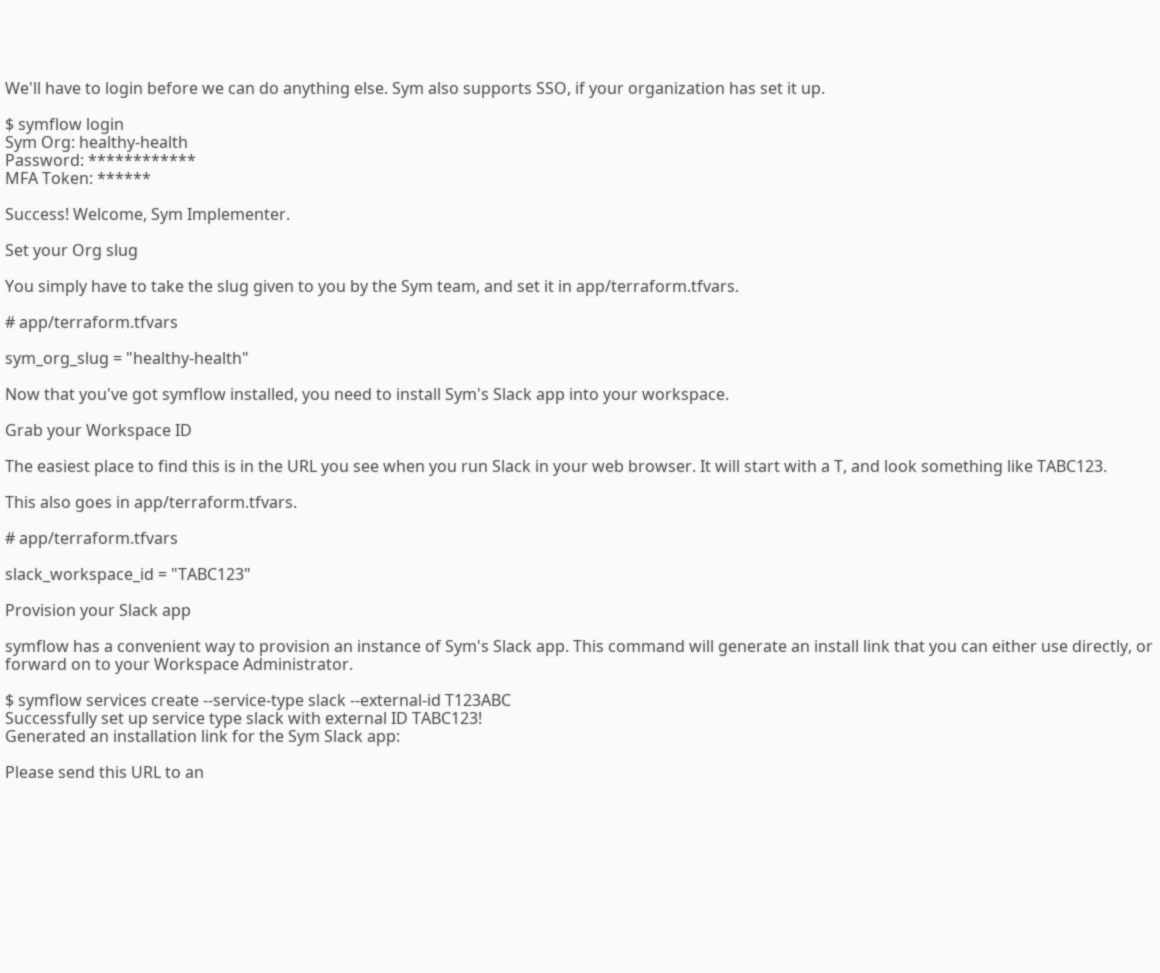We'll have to login before we can do anything else. Sym also supports SSO, if your organization has set it up.

$ symflow login
Sym Org: healthy-health
Password: ************
MFA Token: ******

Success! Welcome, Sym Implementer.

Set your Org slug

You simply have to take the slug given to you by the Sym team, and set it in app/terraform.tfvars.

# app/terraform.tfvars

sym_org_slug = "healthy-health"

Now that you've got symflow installed, you need to install Sym's Slack app into your workspace.

Grab your Workspace ID

The easiest place to find this is in the URL you see when you run Slack in your web browser. It will start with a T, and look something like TABC123.

This also goes in app/terraform.tfvars.

# app/terraform.tfvars

slack_workspace_id = "TABC123"

Provision your Slack app

symflow has a convenient way to provision an instance of Sym's Slack app. This command will generate an install link that you can either use directly, or forward on to your Workspace Administrator.

$ symflow services create --service-type slack --external-id T123ABC
Successfully set up service type slack with external ID TABC123!
Generated an installation link for the Sym Slack app:

Please send this URL to an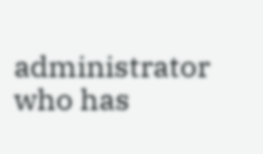administrator who has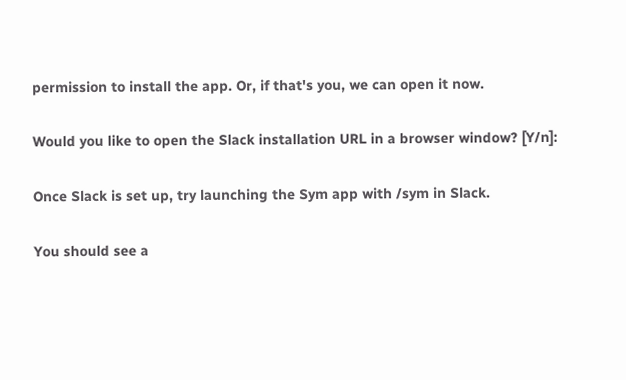permission to install the app. Or, if that's you, we can open it now.

Would you like to open the Slack installation URL in a browser window? [Y/n]:

Once Slack is set up, try launching the Sym app with /sym in Slack.

You should see a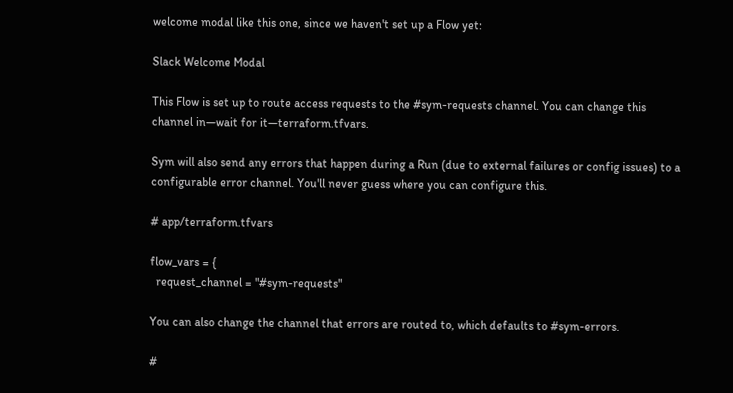welcome modal like this one, since we haven't set up a Flow yet:

Slack Welcome Modal

This Flow is set up to route access requests to the #sym-requests channel. You can change this channel in—wait for it—terraform.tfvars.

Sym will also send any errors that happen during a Run (due to external failures or config issues) to a configurable error channel. You'll never guess where you can configure this.

# app/terraform.tfvars

flow_vars = {
  request_channel = "#sym-requests"

You can also change the channel that errors are routed to, which defaults to #sym-errors.

#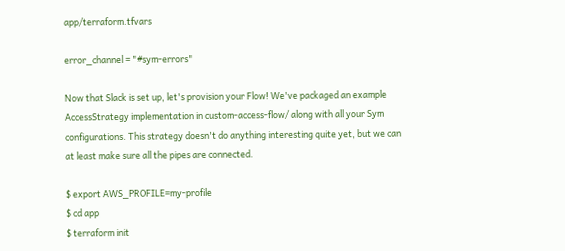app/terraform.tfvars

error_channel = "#sym-errors"

Now that Slack is set up, let's provision your Flow! We've packaged an example AccessStrategy implementation in custom-access-flow/ along with all your Sym configurations. This strategy doesn't do anything interesting quite yet, but we can at least make sure all the pipes are connected.

$ export AWS_PROFILE=my-profile
$ cd app
$ terraform init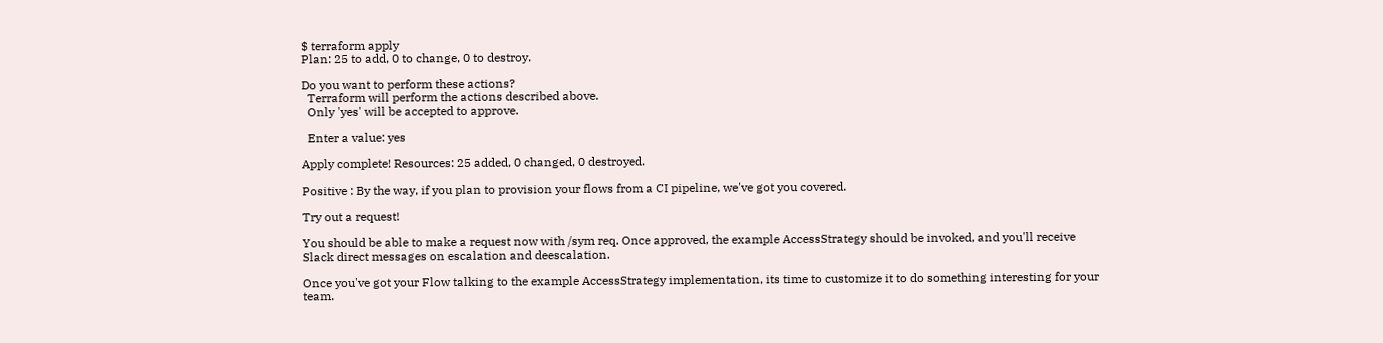$ terraform apply
Plan: 25 to add, 0 to change, 0 to destroy.

Do you want to perform these actions?
  Terraform will perform the actions described above.
  Only 'yes' will be accepted to approve.

  Enter a value: yes

Apply complete! Resources: 25 added, 0 changed, 0 destroyed.

Positive : By the way, if you plan to provision your flows from a CI pipeline, we've got you covered.

Try out a request!

You should be able to make a request now with /sym req. Once approved, the example AccessStrategy should be invoked, and you'll receive Slack direct messages on escalation and deescalation.

Once you've got your Flow talking to the example AccessStrategy implementation, its time to customize it to do something interesting for your team.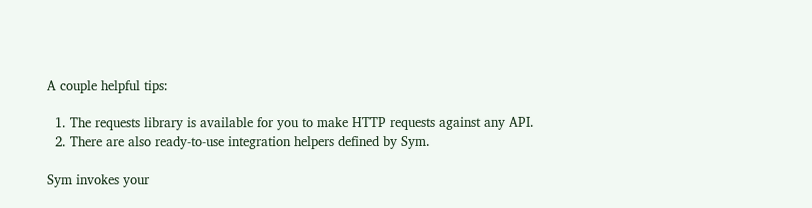A couple helpful tips:

  1. The requests library is available for you to make HTTP requests against any API.
  2. There are also ready-to-use integration helpers defined by Sym.

Sym invokes your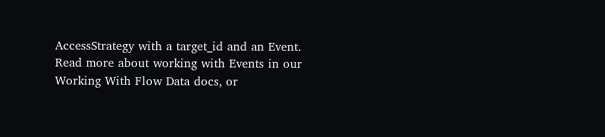AccessStrategy with a target_id and an Event. Read more about working with Events in our Working With Flow Data docs, or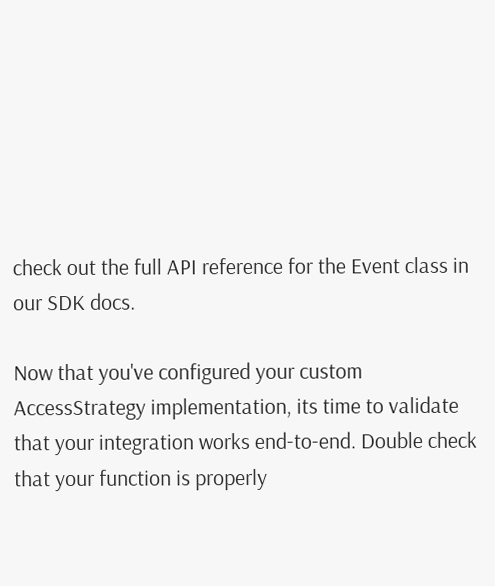check out the full API reference for the Event class in our SDK docs.

Now that you've configured your custom AccessStrategy implementation, its time to validate that your integration works end-to-end. Double check that your function is properly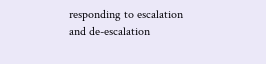responding to escalation and de-escalation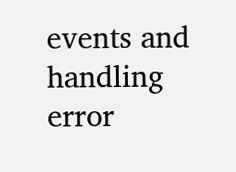events and handling error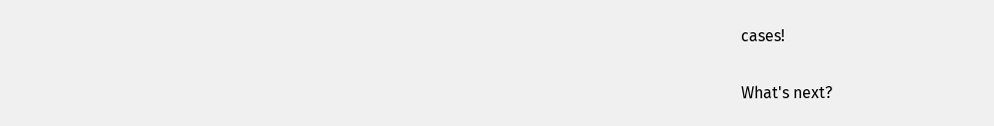cases!

What's next?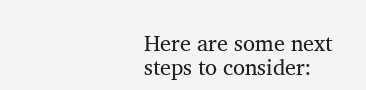Here are some next steps to consider: